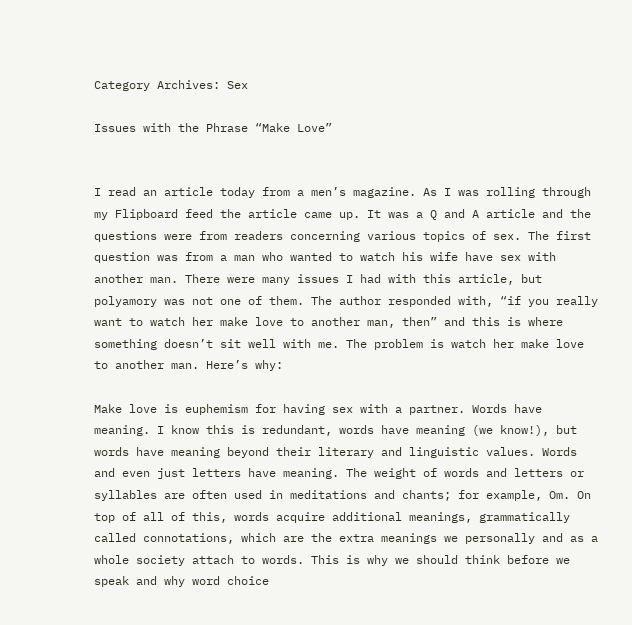Category Archives: Sex

Issues with the Phrase “Make Love”


I read an article today from a men’s magazine. As I was rolling through my Flipboard feed the article came up. It was a Q and A article and the questions were from readers concerning various topics of sex. The first question was from a man who wanted to watch his wife have sex with another man. There were many issues I had with this article, but polyamory was not one of them. The author responded with, “if you really want to watch her make love to another man, then” and this is where something doesn’t sit well with me. The problem is watch her make love to another man. Here’s why:

Make love is euphemism for having sex with a partner. Words have meaning. I know this is redundant, words have meaning (we know!), but words have meaning beyond their literary and linguistic values. Words and even just letters have meaning. The weight of words and letters or syllables are often used in meditations and chants; for example, Om. On top of all of this, words acquire additional meanings, grammatically called connotations, which are the extra meanings we personally and as a whole society attach to words. This is why we should think before we speak and why word choice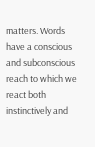matters. Words have a conscious and subconscious reach to which we react both instinctively and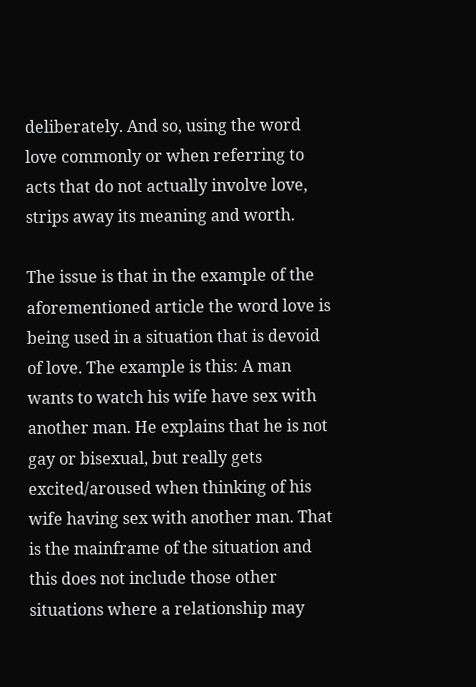deliberately. And so, using the word love commonly or when referring to acts that do not actually involve love, strips away its meaning and worth.

The issue is that in the example of the aforementioned article the word love is being used in a situation that is devoid of love. The example is this: A man wants to watch his wife have sex with another man. He explains that he is not gay or bisexual, but really gets excited/aroused when thinking of his wife having sex with another man. That is the mainframe of the situation and this does not include those other situations where a relationship may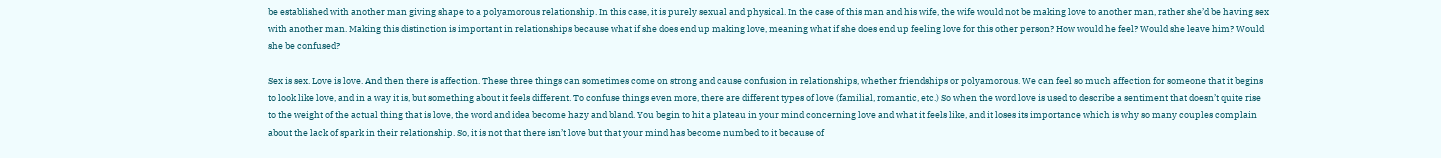be established with another man giving shape to a polyamorous relationship. In this case, it is purely sexual and physical. In the case of this man and his wife, the wife would not be making love to another man, rather she’d be having sex with another man. Making this distinction is important in relationships because what if she does end up making love, meaning what if she does end up feeling love for this other person? How would he feel? Would she leave him? Would she be confused?

Sex is sex. Love is love. And then there is affection. These three things can sometimes come on strong and cause confusion in relationships, whether friendships or polyamorous. We can feel so much affection for someone that it begins to look like love, and in a way it is, but something about it feels different. To confuse things even more, there are different types of love (familial, romantic, etc.) So when the word love is used to describe a sentiment that doesn’t quite rise to the weight of the actual thing that is love, the word and idea become hazy and bland. You begin to hit a plateau in your mind concerning love and what it feels like, and it loses its importance which is why so many couples complain about the lack of spark in their relationship. So, it is not that there isn’t love but that your mind has become numbed to it because of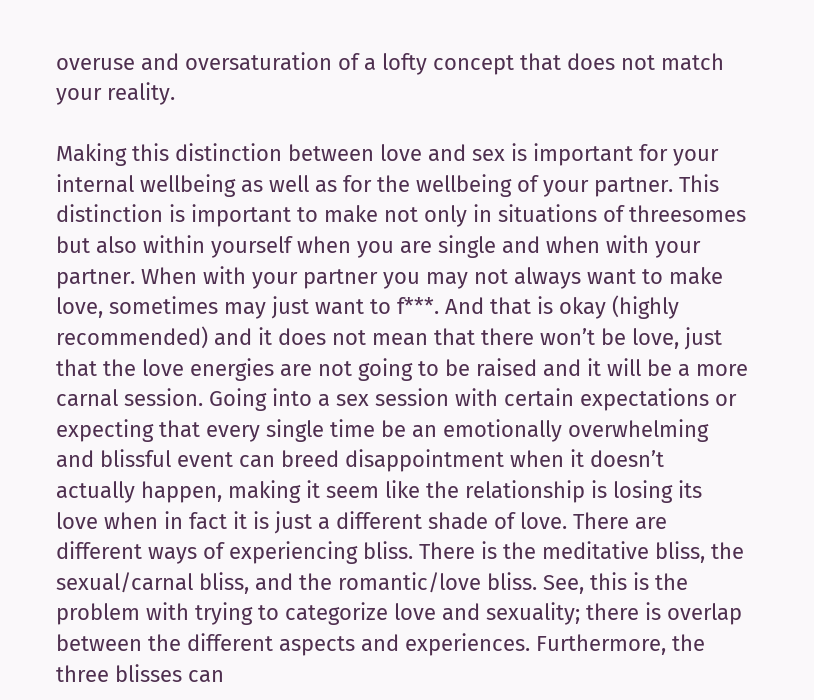overuse and oversaturation of a lofty concept that does not match your reality.

Making this distinction between love and sex is important for your internal wellbeing as well as for the wellbeing of your partner. This distinction is important to make not only in situations of threesomes but also within yourself when you are single and when with your partner. When with your partner you may not always want to make love, sometimes may just want to f***. And that is okay (highly recommended) and it does not mean that there won’t be love, just that the love energies are not going to be raised and it will be a more carnal session. Going into a sex session with certain expectations or expecting that every single time be an emotionally overwhelming and blissful event can breed disappointment when it doesn’t actually happen, making it seem like the relationship is losing its love when in fact it is just a different shade of love. There are different ways of experiencing bliss. There is the meditative bliss, the sexual/carnal bliss, and the romantic/love bliss. See, this is the problem with trying to categorize love and sexuality; there is overlap between the different aspects and experiences. Furthermore, the three blisses can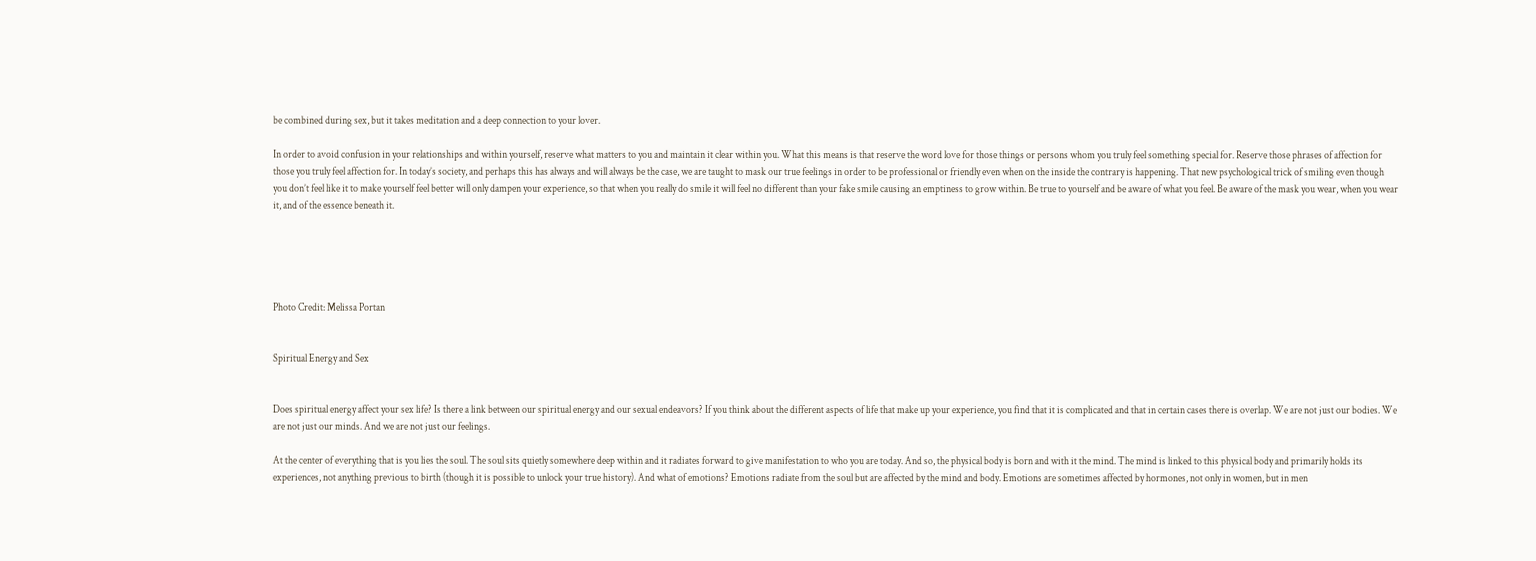be combined during sex, but it takes meditation and a deep connection to your lover.

In order to avoid confusion in your relationships and within yourself, reserve what matters to you and maintain it clear within you. What this means is that reserve the word love for those things or persons whom you truly feel something special for. Reserve those phrases of affection for those you truly feel affection for. In today’s society, and perhaps this has always and will always be the case, we are taught to mask our true feelings in order to be professional or friendly even when on the inside the contrary is happening. That new psychological trick of smiling even though you don’t feel like it to make yourself feel better will only dampen your experience, so that when you really do smile it will feel no different than your fake smile causing an emptiness to grow within. Be true to yourself and be aware of what you feel. Be aware of the mask you wear, when you wear it, and of the essence beneath it.





Photo Credit: Melissa Portan


Spiritual Energy and Sex


Does spiritual energy affect your sex life? Is there a link between our spiritual energy and our sexual endeavors? If you think about the different aspects of life that make up your experience, you find that it is complicated and that in certain cases there is overlap. We are not just our bodies. We are not just our minds. And we are not just our feelings.

At the center of everything that is you lies the soul. The soul sits quietly somewhere deep within and it radiates forward to give manifestation to who you are today. And so, the physical body is born and with it the mind. The mind is linked to this physical body and primarily holds its experiences, not anything previous to birth (though it is possible to unlock your true history). And what of emotions? Emotions radiate from the soul but are affected by the mind and body. Emotions are sometimes affected by hormones, not only in women, but in men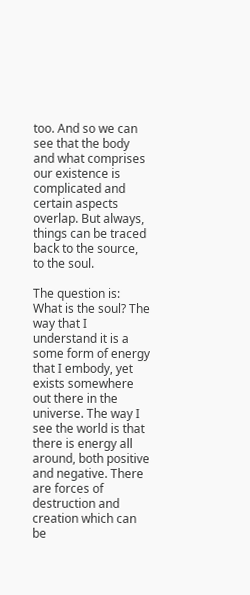too. And so we can see that the body and what comprises our existence is complicated and certain aspects overlap. But always, things can be traced back to the source, to the soul.

The question is: What is the soul? The way that I understand it is a some form of energy that I embody, yet  exists somewhere out there in the universe. The way I see the world is that there is energy all around, both positive and negative. There are forces of destruction and creation which can be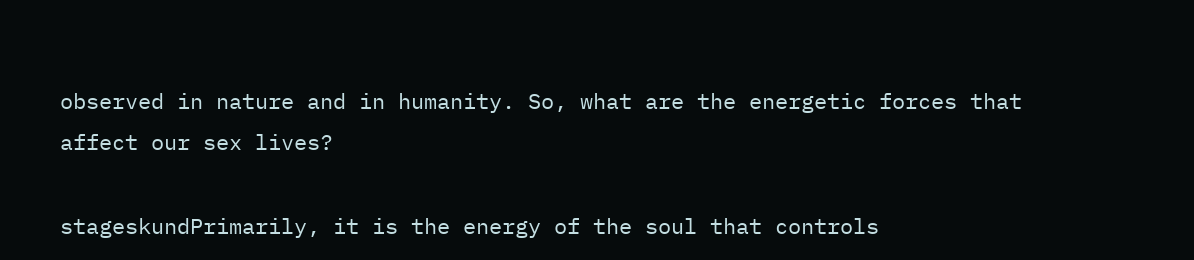observed in nature and in humanity. So, what are the energetic forces that affect our sex lives?

stageskundPrimarily, it is the energy of the soul that controls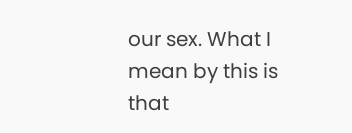our sex. What I mean by this is that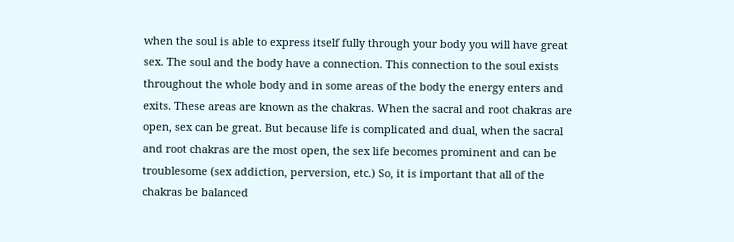when the soul is able to express itself fully through your body you will have great sex. The soul and the body have a connection. This connection to the soul exists throughout the whole body and in some areas of the body the energy enters and exits. These areas are known as the chakras. When the sacral and root chakras are open, sex can be great. But because life is complicated and dual, when the sacral and root chakras are the most open, the sex life becomes prominent and can be troublesome (sex addiction, perversion, etc.) So, it is important that all of the chakras be balanced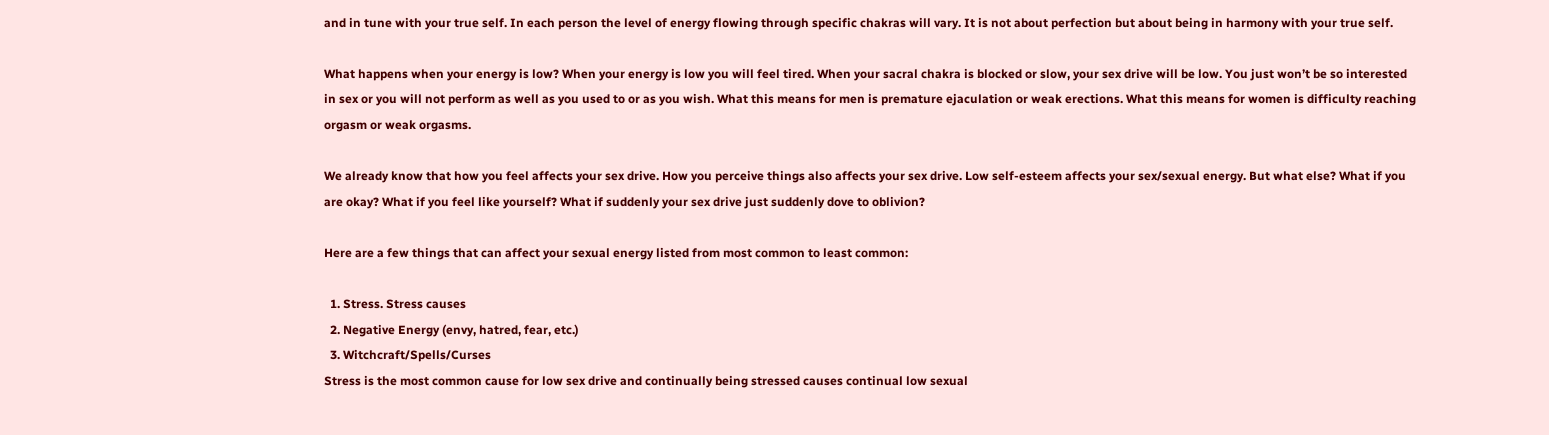and in tune with your true self. In each person the level of energy flowing through specific chakras will vary. It is not about perfection but about being in harmony with your true self.

What happens when your energy is low? When your energy is low you will feel tired. When your sacral chakra is blocked or slow, your sex drive will be low. You just won’t be so interested in sex or you will not perform as well as you used to or as you wish. What this means for men is premature ejaculation or weak erections. What this means for women is difficulty reaching orgasm or weak orgasms.

We already know that how you feel affects your sex drive. How you perceive things also affects your sex drive. Low self-esteem affects your sex/sexual energy. But what else? What if you are okay? What if you feel like yourself? What if suddenly your sex drive just suddenly dove to oblivion?

Here are a few things that can affect your sexual energy listed from most common to least common:

  1. Stress. Stress causes
  2. Negative Energy (envy, hatred, fear, etc.)
  3. Witchcraft/Spells/Curses
Stress is the most common cause for low sex drive and continually being stressed causes continual low sexual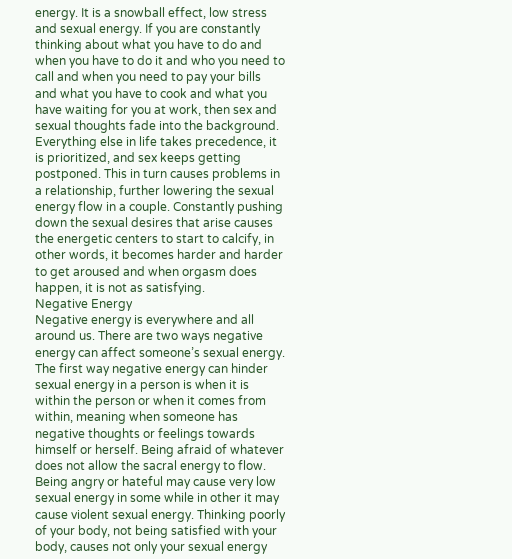energy. It is a snowball effect, low stress and sexual energy. If you are constantly thinking about what you have to do and when you have to do it and who you need to call and when you need to pay your bills and what you have to cook and what you have waiting for you at work, then sex and sexual thoughts fade into the background. Everything else in life takes precedence, it is prioritized, and sex keeps getting postponed. This in turn causes problems in a relationship, further lowering the sexual energy flow in a couple. Constantly pushing down the sexual desires that arise causes the energetic centers to start to calcify, in other words, it becomes harder and harder to get aroused and when orgasm does happen, it is not as satisfying.
Negative Energy
Negative energy is everywhere and all around us. There are two ways negative energy can affect someone’s sexual energy. The first way negative energy can hinder sexual energy in a person is when it is within the person or when it comes from within, meaning when someone has negative thoughts or feelings towards himself or herself. Being afraid of whatever does not allow the sacral energy to flow. Being angry or hateful may cause very low sexual energy in some while in other it may cause violent sexual energy. Thinking poorly of your body, not being satisfied with your body, causes not only your sexual energy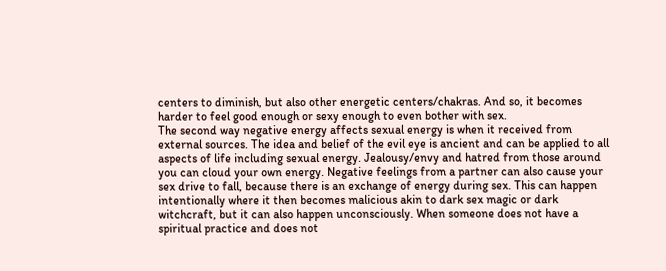centers to diminish, but also other energetic centers/chakras. And so, it becomes harder to feel good enough or sexy enough to even bother with sex.
The second way negative energy affects sexual energy is when it received from external sources. The idea and belief of the evil eye is ancient and can be applied to all aspects of life including sexual energy. Jealousy/envy and hatred from those around you can cloud your own energy. Negative feelings from a partner can also cause your sex drive to fall, because there is an exchange of energy during sex. This can happen intentionally where it then becomes malicious akin to dark sex magic or dark witchcraft, but it can also happen unconsciously. When someone does not have a spiritual practice and does not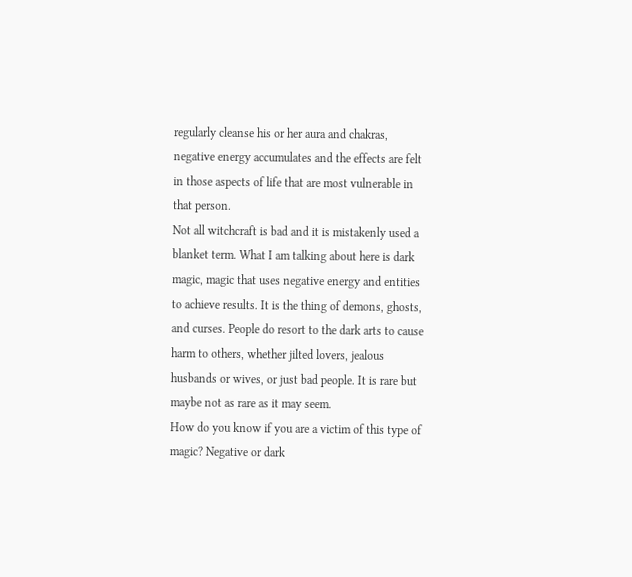regularly cleanse his or her aura and chakras, negative energy accumulates and the effects are felt in those aspects of life that are most vulnerable in that person.
Not all witchcraft is bad and it is mistakenly used a blanket term. What I am talking about here is dark magic, magic that uses negative energy and entities to achieve results. It is the thing of demons, ghosts, and curses. People do resort to the dark arts to cause harm to others, whether jilted lovers, jealous husbands or wives, or just bad people. It is rare but maybe not as rare as it may seem.
How do you know if you are a victim of this type of magic? Negative or dark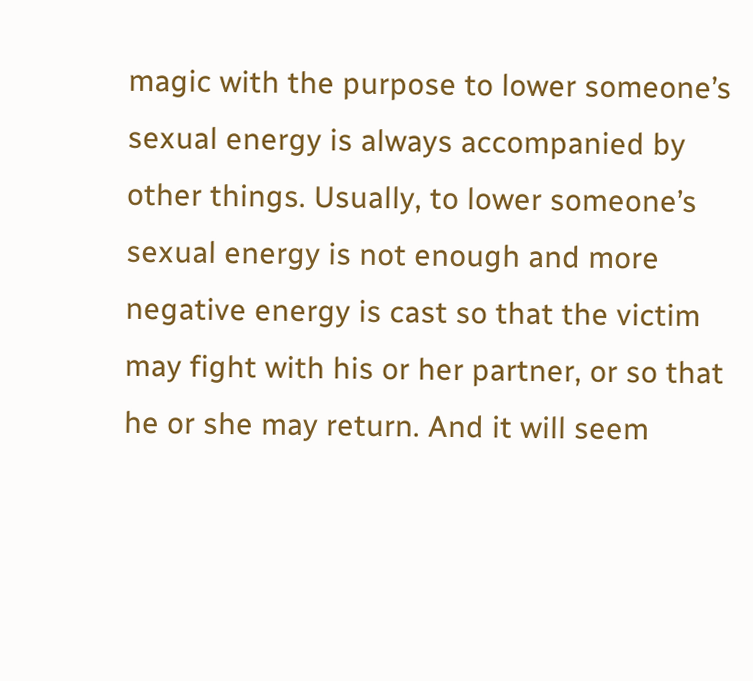magic with the purpose to lower someone’s sexual energy is always accompanied by other things. Usually, to lower someone’s sexual energy is not enough and more negative energy is cast so that the victim may fight with his or her partner, or so that he or she may return. And it will seem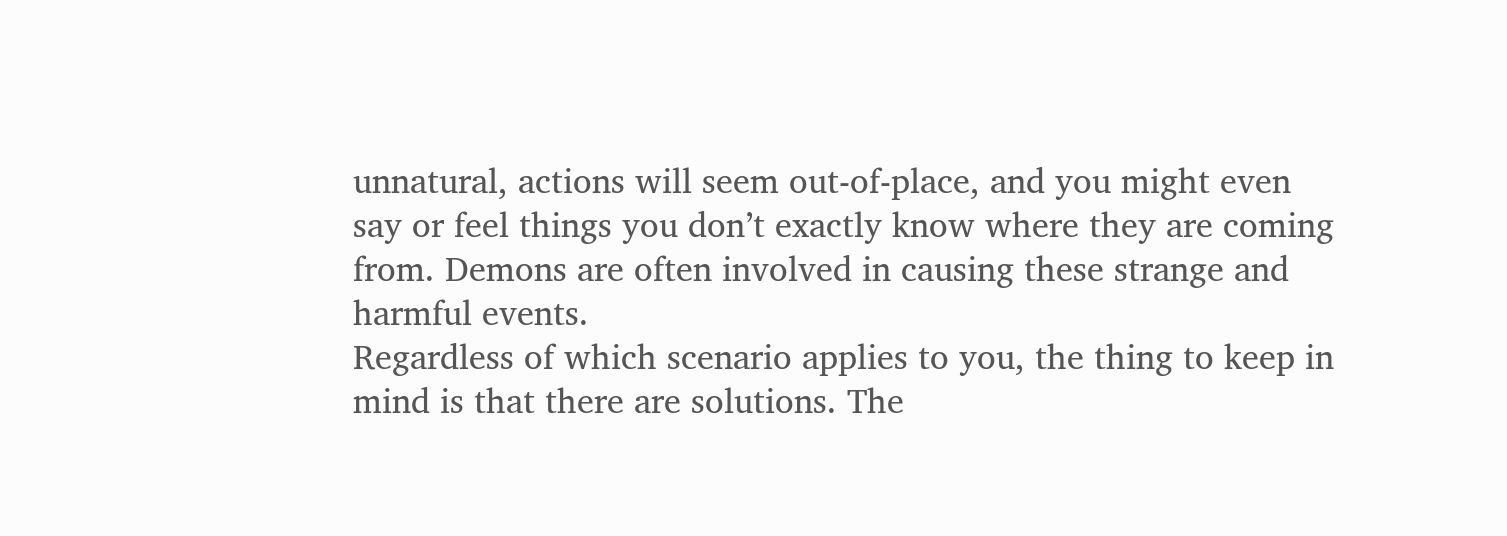unnatural, actions will seem out-of-place, and you might even say or feel things you don’t exactly know where they are coming from. Demons are often involved in causing these strange and harmful events.
Regardless of which scenario applies to you, the thing to keep in mind is that there are solutions. The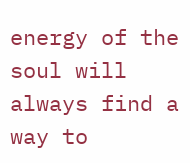energy of the soul will always find a way to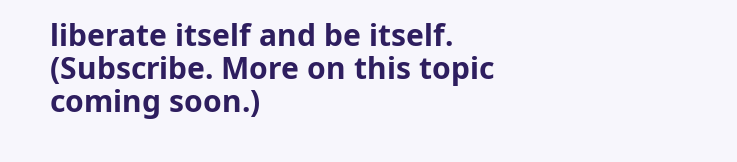liberate itself and be itself.
(Subscribe. More on this topic coming soon.)